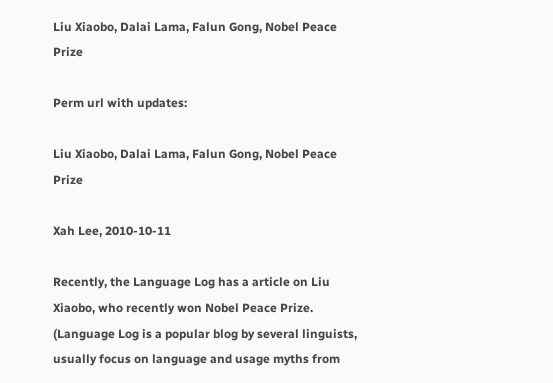Liu Xiaobo, Dalai Lama, Falun Gong, Nobel Peace Prize

Perm url with updates:

Liu Xiaobo, Dalai Lama, Falun Gong, Nobel Peace Prize

Xah Lee, 2010-10-11

Recently, the Language Log has a article on Liu Xiaobo, who recently won Nobel Peace Prize. (Language Log is a popular blog by several linguists, usually focus on language and usage myths from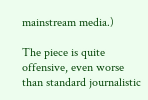mainstream media.)

The piece is quite offensive, even worse than standard journalistic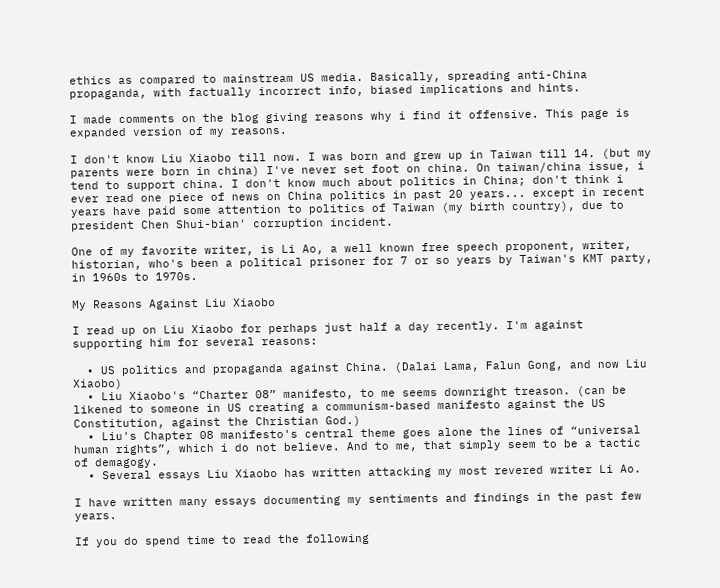ethics as compared to mainstream US media. Basically, spreading anti-China propaganda, with factually incorrect info, biased implications and hints.

I made comments on the blog giving reasons why i find it offensive. This page is expanded version of my reasons.

I don't know Liu Xiaobo till now. I was born and grew up in Taiwan till 14. (but my parents were born in china) I've never set foot on china. On taiwan/china issue, i tend to support china. I don't know much about politics in China; don't think i ever read one piece of news on China politics in past 20 years... except in recent years have paid some attention to politics of Taiwan (my birth country), due to president Chen Shui-bian' corruption incident.

One of my favorite writer, is Li Ao, a well known free speech proponent, writer, historian, who's been a political prisoner for 7 or so years by Taiwan's KMT party, in 1960s to 1970s.

My Reasons Against Liu Xiaobo

I read up on Liu Xiaobo for perhaps just half a day recently. I'm against supporting him for several reasons:

  • US politics and propaganda against China. (Dalai Lama, Falun Gong, and now Liu Xiaobo)
  • Liu Xiaobo's “Charter 08” manifesto, to me seems downright treason. (can be likened to someone in US creating a communism-based manifesto against the US Constitution, against the Christian God.)
  • Liu's Chapter 08 manifesto's central theme goes alone the lines of “universal human rights”, which i do not believe. And to me, that simply seem to be a tactic of demagogy.
  • Several essays Liu Xiaobo has written attacking my most revered writer Li Ao.

I have written many essays documenting my sentiments and findings in the past few years.

If you do spend time to read the following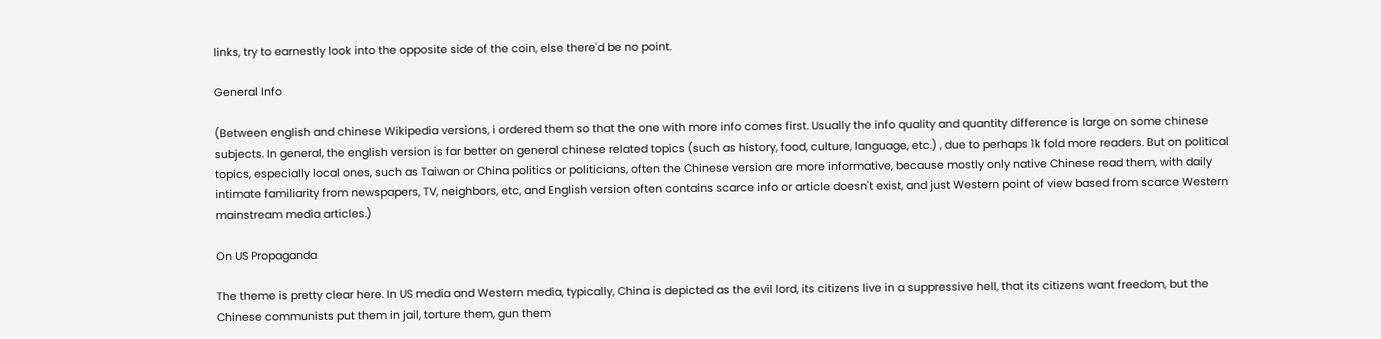links, try to earnestly look into the opposite side of the coin, else there'd be no point.

General Info

(Between english and chinese Wikipedia versions, i ordered them so that the one with more info comes first. Usually the info quality and quantity difference is large on some chinese subjects. In general, the english version is far better on general chinese related topics (such as history, food, culture, language, etc.) , due to perhaps 1k fold more readers. But on political topics, especially local ones, such as Taiwan or China politics or politicians, often the Chinese version are more informative, because mostly only native Chinese read them, with daily intimate familiarity from newspapers, TV, neighbors, etc, and English version often contains scarce info or article doesn't exist, and just Western point of view based from scarce Western mainstream media articles.)

On US Propaganda

The theme is pretty clear here. In US media and Western media, typically, China is depicted as the evil lord, its citizens live in a suppressive hell, that its citizens want freedom, but the Chinese communists put them in jail, torture them, gun them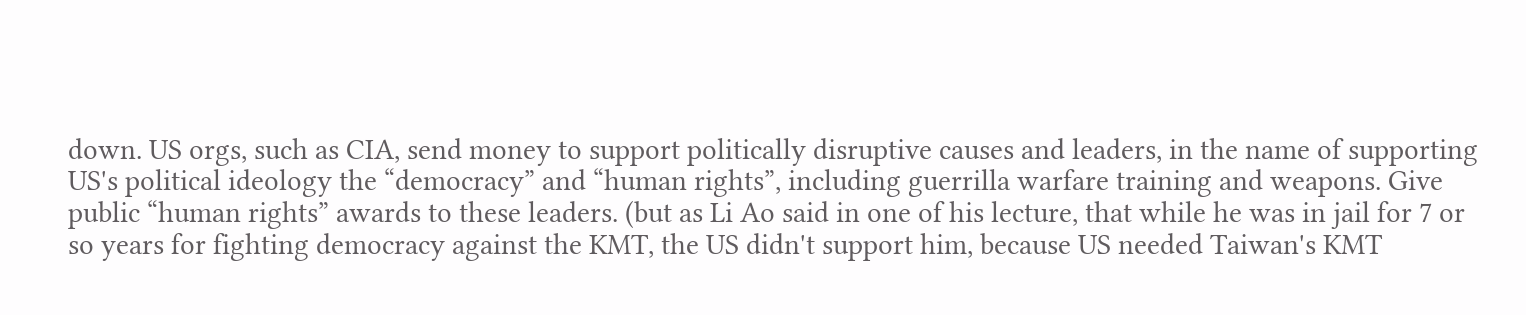down. US orgs, such as CIA, send money to support politically disruptive causes and leaders, in the name of supporting US's political ideology the “democracy” and “human rights”, including guerrilla warfare training and weapons. Give public “human rights” awards to these leaders. (but as Li Ao said in one of his lecture, that while he was in jail for 7 or so years for fighting democracy against the KMT, the US didn't support him, because US needed Taiwan's KMT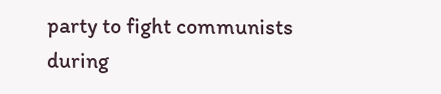party to fight communists during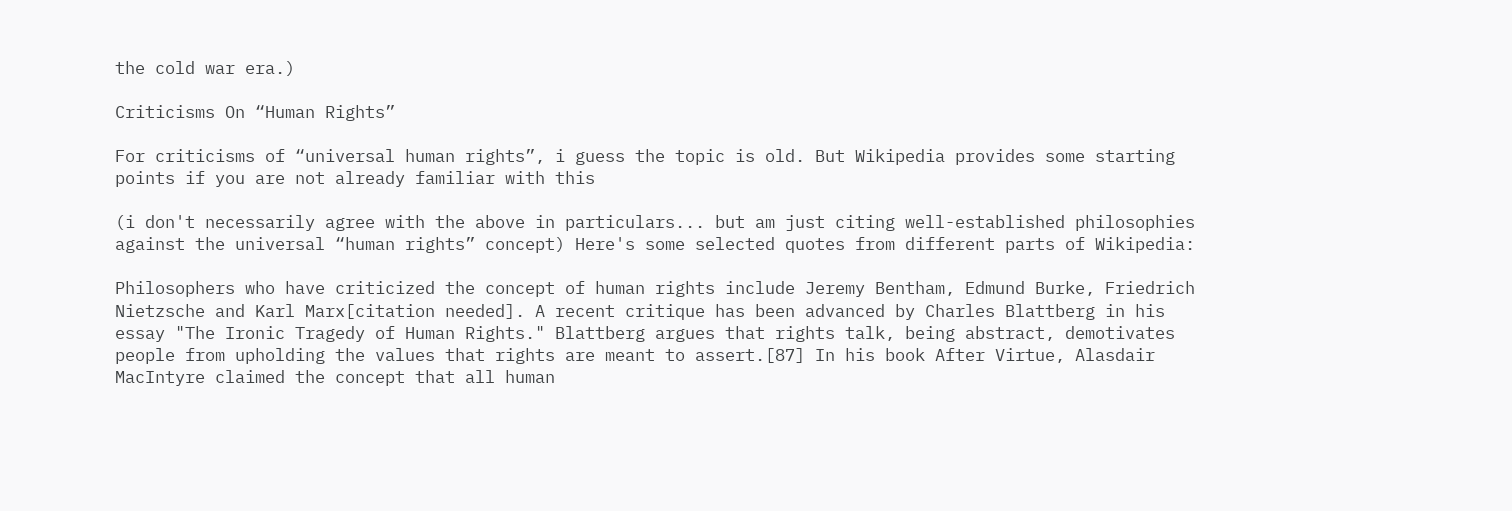the cold war era.)

Criticisms On “Human Rights”

For criticisms of “universal human rights”, i guess the topic is old. But Wikipedia provides some starting points if you are not already familiar with this

(i don't necessarily agree with the above in particulars... but am just citing well-established philosophies against the universal “human rights” concept) Here's some selected quotes from different parts of Wikipedia:

Philosophers who have criticized the concept of human rights include Jeremy Bentham, Edmund Burke, Friedrich Nietzsche and Karl Marx[citation needed]. A recent critique has been advanced by Charles Blattberg in his essay "The Ironic Tragedy of Human Rights." Blattberg argues that rights talk, being abstract, demotivates people from upholding the values that rights are meant to assert.[87] In his book After Virtue, Alasdair MacIntyre claimed the concept that all human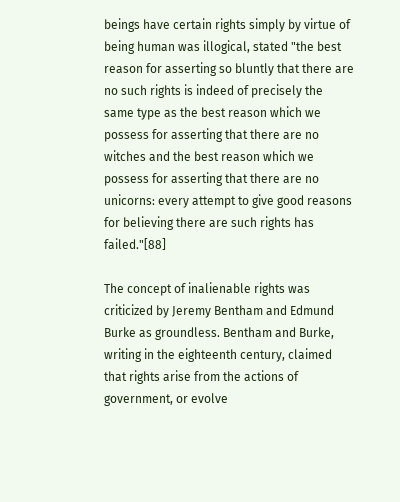beings have certain rights simply by virtue of being human was illogical, stated "the best reason for asserting so bluntly that there are no such rights is indeed of precisely the same type as the best reason which we possess for asserting that there are no witches and the best reason which we possess for asserting that there are no unicorns: every attempt to give good reasons for believing there are such rights has failed."[88]

The concept of inalienable rights was criticized by Jeremy Bentham and Edmund Burke as groundless. Bentham and Burke, writing in the eighteenth century, claimed that rights arise from the actions of government, or evolve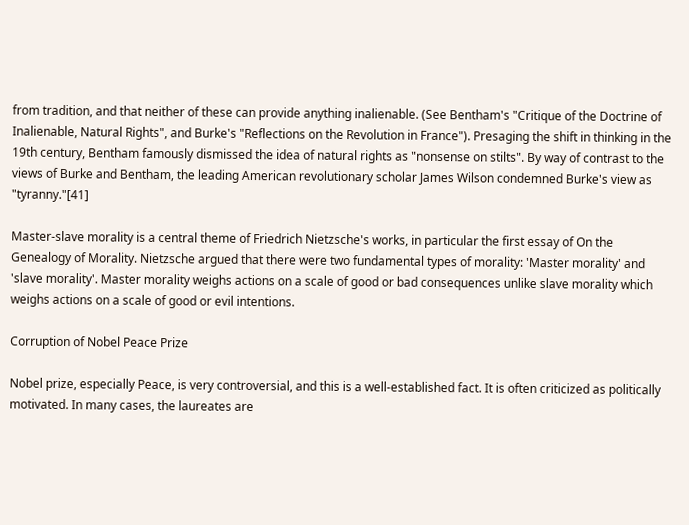from tradition, and that neither of these can provide anything inalienable. (See Bentham's "Critique of the Doctrine of Inalienable, Natural Rights", and Burke's "Reflections on the Revolution in France"). Presaging the shift in thinking in the 19th century, Bentham famously dismissed the idea of natural rights as "nonsense on stilts". By way of contrast to the views of Burke and Bentham, the leading American revolutionary scholar James Wilson condemned Burke's view as "tyranny."[41]

Master-slave morality is a central theme of Friedrich Nietzsche's works, in particular the first essay of On the Genealogy of Morality. Nietzsche argued that there were two fundamental types of morality: 'Master morality' and 'slave morality'. Master morality weighs actions on a scale of good or bad consequences unlike slave morality which weighs actions on a scale of good or evil intentions.

Corruption of Nobel Peace Prize

Nobel prize, especially Peace, is very controversial, and this is a well-established fact. It is often criticized as politically motivated. In many cases, the laureates are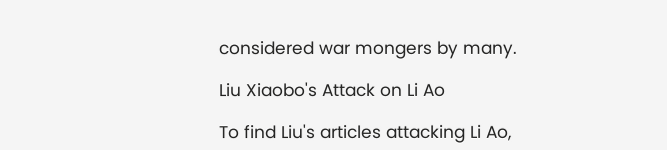considered war mongers by many.

Liu Xiaobo's Attack on Li Ao

To find Liu's articles attacking Li Ao,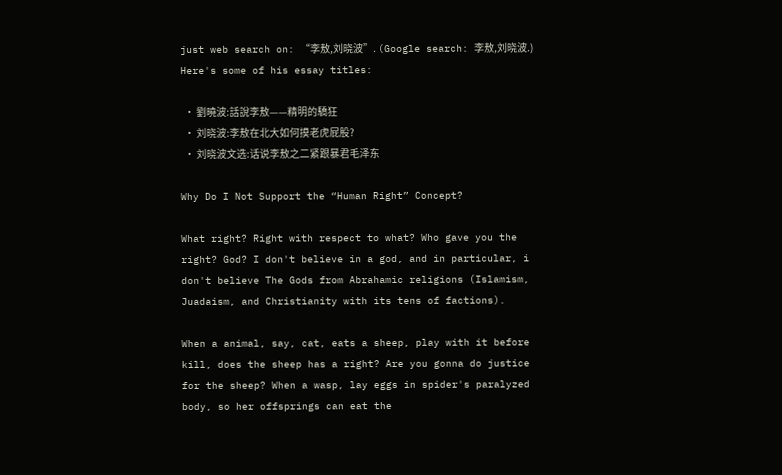just web search on: “李敖,刘晓波”. (Google search: 李敖,刘晓波.) Here's some of his essay titles:

  • 劉曉波:話說李敖——精明的驕狂
  • 刘晓波:李敖在北大如何摸老虎屁股?
  • 刘晓波文选:话说李敖之二紧跟暴君毛泽东

Why Do I Not Support the “Human Right” Concept?

What right? Right with respect to what? Who gave you the right? God? I don't believe in a god, and in particular, i don't believe The Gods from Abrahamic religions (Islamism, Juadaism, and Christianity with its tens of factions).

When a animal, say, cat, eats a sheep, play with it before kill, does the sheep has a right? Are you gonna do justice for the sheep? When a wasp, lay eggs in spider's paralyzed body, so her offsprings can eat the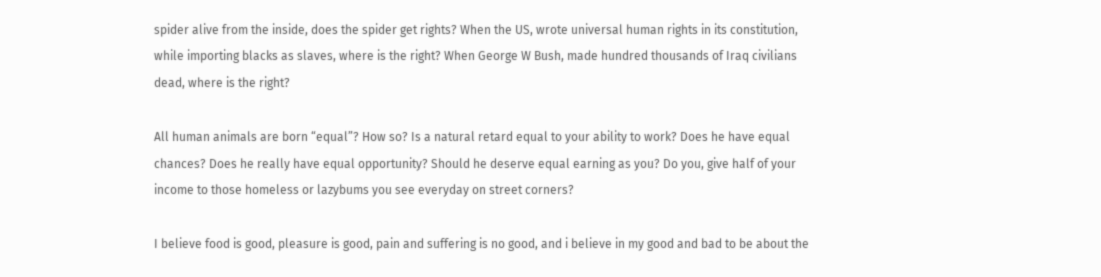spider alive from the inside, does the spider get rights? When the US, wrote universal human rights in its constitution, while importing blacks as slaves, where is the right? When George W Bush, made hundred thousands of Iraq civilians dead, where is the right?

All human animals are born “equal”? How so? Is a natural retard equal to your ability to work? Does he have equal chances? Does he really have equal opportunity? Should he deserve equal earning as you? Do you, give half of your income to those homeless or lazybums you see everyday on street corners?

I believe food is good, pleasure is good, pain and suffering is no good, and i believe in my good and bad to be about the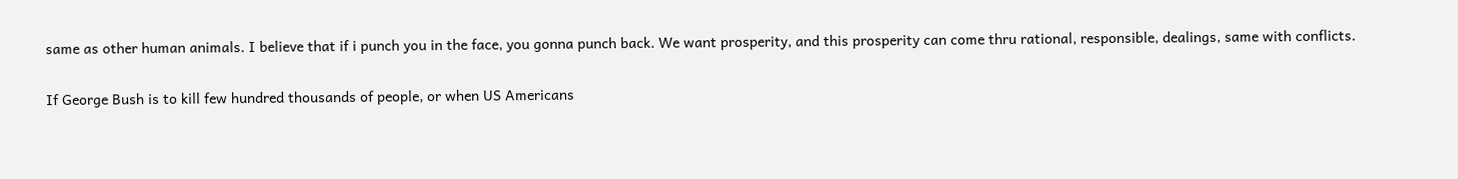same as other human animals. I believe that if i punch you in the face, you gonna punch back. We want prosperity, and this prosperity can come thru rational, responsible, dealings, same with conflicts.

If George Bush is to kill few hundred thousands of people, or when US Americans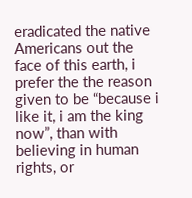eradicated the native Americans out the face of this earth, i prefer the the reason given to be “because i like it, i am the king now”, than with believing in human rights, or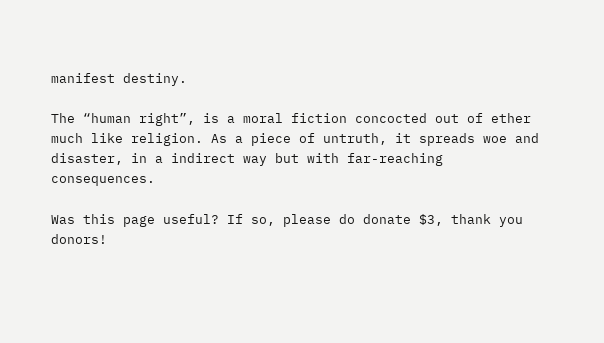manifest destiny.

The “human right”, is a moral fiction concocted out of ether much like religion. As a piece of untruth, it spreads woe and disaster, in a indirect way but with far-reaching consequences.

Was this page useful? If so, please do donate $3, thank you donors!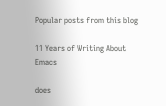Popular posts from this blog

11 Years of Writing About Emacs

does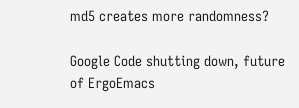md5 creates more randomness?

Google Code shutting down, future of ErgoEmacs